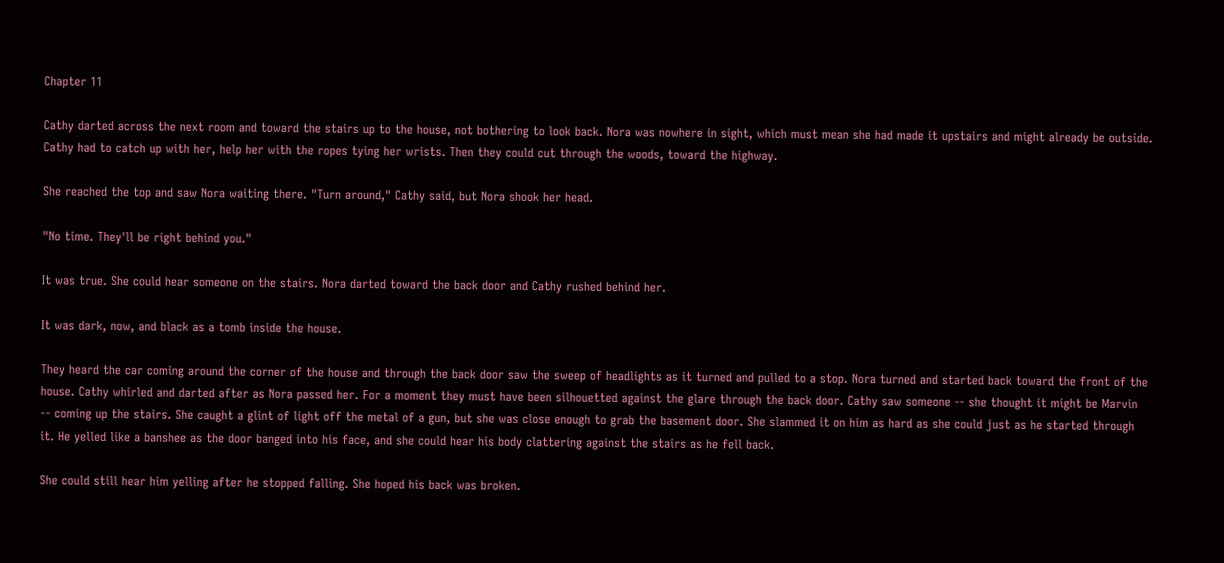Chapter 11

Cathy darted across the next room and toward the stairs up to the house, not bothering to look back. Nora was nowhere in sight, which must mean she had made it upstairs and might already be outside. Cathy had to catch up with her, help her with the ropes tying her wrists. Then they could cut through the woods, toward the highway.

She reached the top and saw Nora waiting there. "Turn around," Cathy said, but Nora shook her head.

"No time. They'll be right behind you."

It was true. She could hear someone on the stairs. Nora darted toward the back door and Cathy rushed behind her.

It was dark, now, and black as a tomb inside the house.

They heard the car coming around the corner of the house and through the back door saw the sweep of headlights as it turned and pulled to a stop. Nora turned and started back toward the front of the house. Cathy whirled and darted after as Nora passed her. For a moment they must have been silhouetted against the glare through the back door. Cathy saw someone -- she thought it might be Marvin -- coming up the stairs. She caught a glint of light off the metal of a gun, but she was close enough to grab the basement door. She slammed it on him as hard as she could just as he started through it. He yelled like a banshee as the door banged into his face, and she could hear his body clattering against the stairs as he fell back.

She could still hear him yelling after he stopped falling. She hoped his back was broken.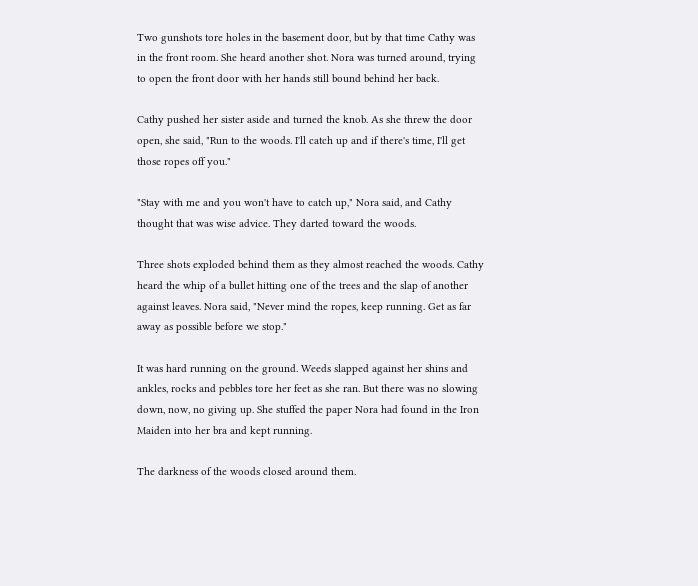Two gunshots tore holes in the basement door, but by that time Cathy was in the front room. She heard another shot. Nora was turned around, trying to open the front door with her hands still bound behind her back.

Cathy pushed her sister aside and turned the knob. As she threw the door open, she said, "Run to the woods. I'll catch up and if there's time, I'll get those ropes off you."

"Stay with me and you won't have to catch up," Nora said, and Cathy thought that was wise advice. They darted toward the woods.

Three shots exploded behind them as they almost reached the woods. Cathy heard the whip of a bullet hitting one of the trees and the slap of another against leaves. Nora said, "Never mind the ropes, keep running. Get as far away as possible before we stop."

It was hard running on the ground. Weeds slapped against her shins and ankles, rocks and pebbles tore her feet as she ran. But there was no slowing down, now, no giving up. She stuffed the paper Nora had found in the Iron Maiden into her bra and kept running.

The darkness of the woods closed around them.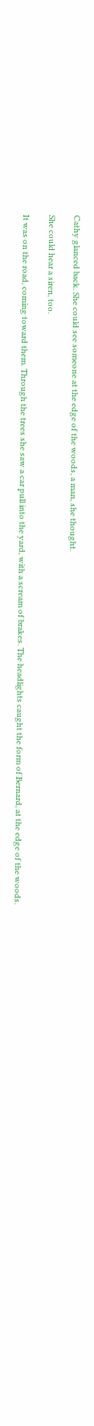Cathy glanced back. She could see someone at the edge of the woods, a man, she thought.

She could hear a siren, too.

It was on the road, coming toward them. Through the trees she saw a car pull into the yard, with a scream of brakes. The headlights caught the form of Bernard, at the edge of the woods.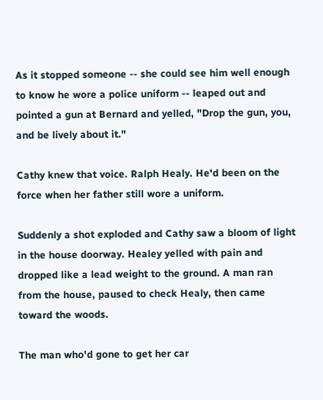As it stopped someone -- she could see him well enough to know he wore a police uniform -- leaped out and pointed a gun at Bernard and yelled, "Drop the gun, you, and be lively about it."

Cathy knew that voice. Ralph Healy. He'd been on the force when her father still wore a uniform.

Suddenly a shot exploded and Cathy saw a bloom of light in the house doorway. Healey yelled with pain and dropped like a lead weight to the ground. A man ran from the house, paused to check Healy, then came toward the woods.

The man who'd gone to get her car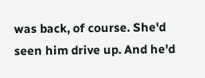was back, of course. She'd seen him drive up. And he'd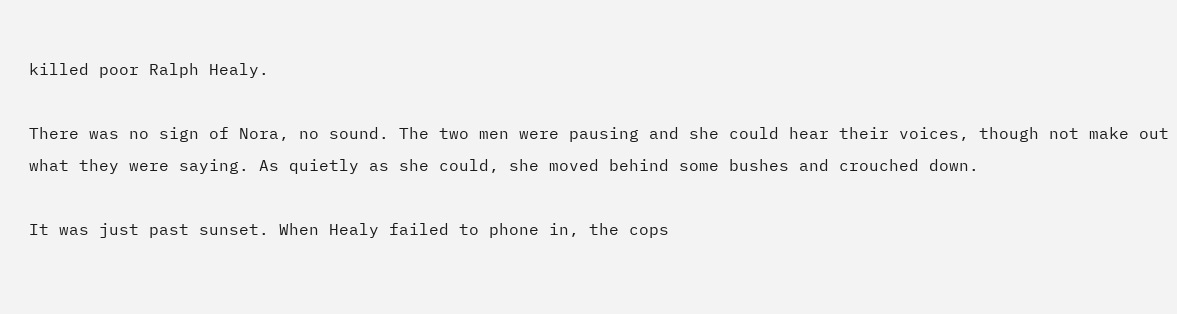killed poor Ralph Healy.

There was no sign of Nora, no sound. The two men were pausing and she could hear their voices, though not make out what they were saying. As quietly as she could, she moved behind some bushes and crouched down.

It was just past sunset. When Healy failed to phone in, the cops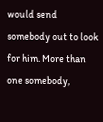would send somebody out to look for him. More than one somebody,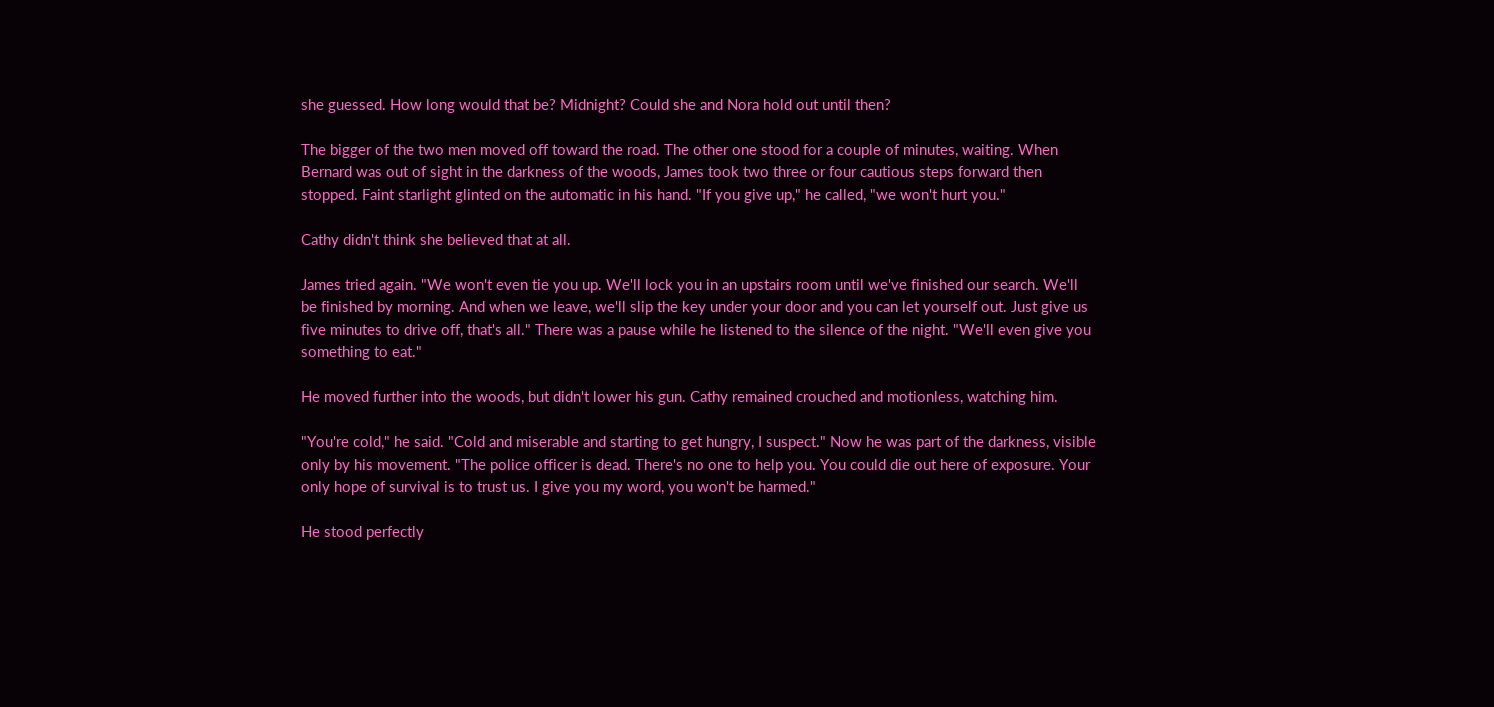she guessed. How long would that be? Midnight? Could she and Nora hold out until then?

The bigger of the two men moved off toward the road. The other one stood for a couple of minutes, waiting. When Bernard was out of sight in the darkness of the woods, James took two three or four cautious steps forward then stopped. Faint starlight glinted on the automatic in his hand. "If you give up," he called, "we won't hurt you."

Cathy didn't think she believed that at all.

James tried again. "We won't even tie you up. We'll lock you in an upstairs room until we've finished our search. We'll be finished by morning. And when we leave, we'll slip the key under your door and you can let yourself out. Just give us five minutes to drive off, that's all." There was a pause while he listened to the silence of the night. "We'll even give you something to eat."

He moved further into the woods, but didn't lower his gun. Cathy remained crouched and motionless, watching him.

"You're cold," he said. "Cold and miserable and starting to get hungry, I suspect." Now he was part of the darkness, visible only by his movement. "The police officer is dead. There's no one to help you. You could die out here of exposure. Your only hope of survival is to trust us. I give you my word, you won't be harmed."

He stood perfectly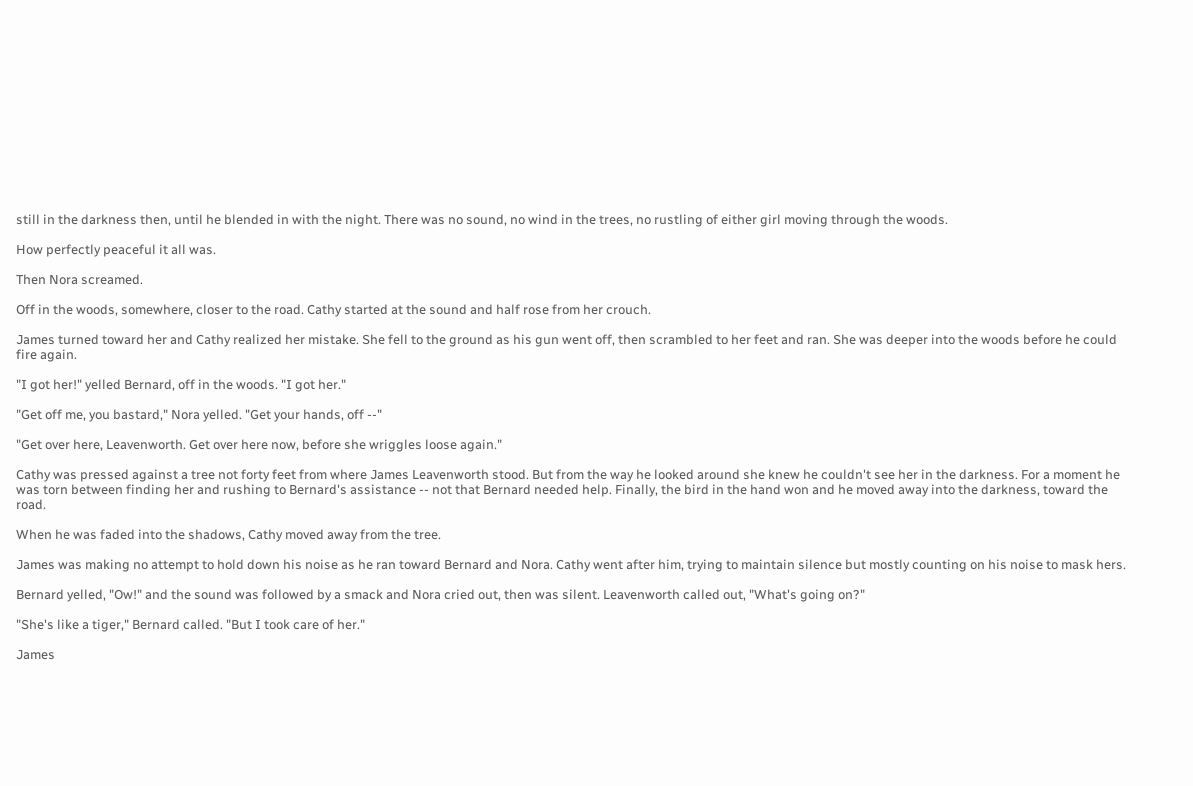still in the darkness then, until he blended in with the night. There was no sound, no wind in the trees, no rustling of either girl moving through the woods.

How perfectly peaceful it all was.

Then Nora screamed.

Off in the woods, somewhere, closer to the road. Cathy started at the sound and half rose from her crouch.

James turned toward her and Cathy realized her mistake. She fell to the ground as his gun went off, then scrambled to her feet and ran. She was deeper into the woods before he could fire again.

"I got her!" yelled Bernard, off in the woods. "I got her."

"Get off me, you bastard," Nora yelled. "Get your hands, off --"

"Get over here, Leavenworth. Get over here now, before she wriggles loose again."

Cathy was pressed against a tree not forty feet from where James Leavenworth stood. But from the way he looked around she knew he couldn't see her in the darkness. For a moment he was torn between finding her and rushing to Bernard's assistance -- not that Bernard needed help. Finally, the bird in the hand won and he moved away into the darkness, toward the road.

When he was faded into the shadows, Cathy moved away from the tree.

James was making no attempt to hold down his noise as he ran toward Bernard and Nora. Cathy went after him, trying to maintain silence but mostly counting on his noise to mask hers.

Bernard yelled, "Ow!" and the sound was followed by a smack and Nora cried out, then was silent. Leavenworth called out, "What's going on?"

"She's like a tiger," Bernard called. "But I took care of her."

James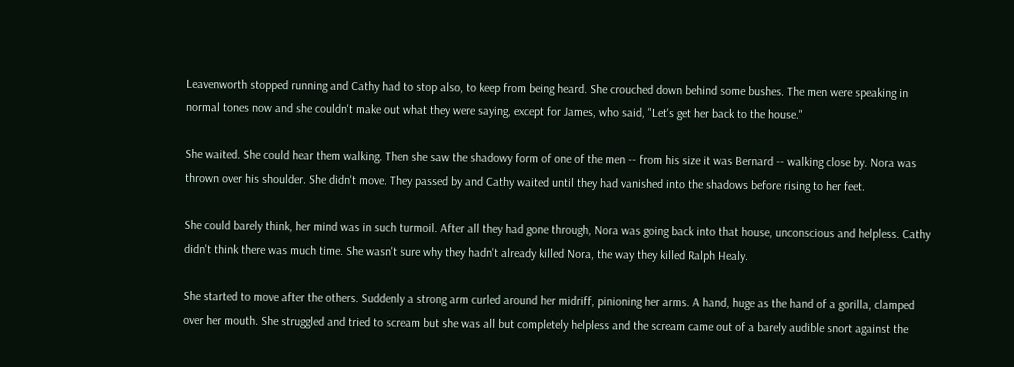Leavenworth stopped running and Cathy had to stop also, to keep from being heard. She crouched down behind some bushes. The men were speaking in normal tones now and she couldn't make out what they were saying, except for James, who said, "Let's get her back to the house."

She waited. She could hear them walking. Then she saw the shadowy form of one of the men -- from his size it was Bernard -- walking close by. Nora was thrown over his shoulder. She didn't move. They passed by and Cathy waited until they had vanished into the shadows before rising to her feet.

She could barely think, her mind was in such turmoil. After all they had gone through, Nora was going back into that house, unconscious and helpless. Cathy didn't think there was much time. She wasn't sure why they hadn't already killed Nora, the way they killed Ralph Healy.

She started to move after the others. Suddenly a strong arm curled around her midriff, pinioning her arms. A hand, huge as the hand of a gorilla, clamped over her mouth. She struggled and tried to scream but she was all but completely helpless and the scream came out of a barely audible snort against the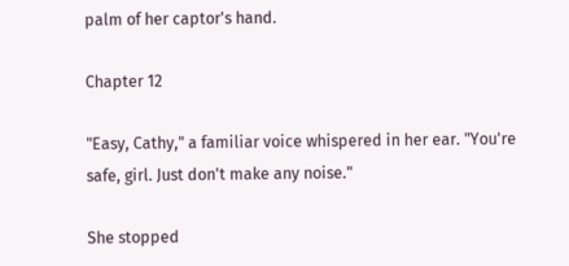palm of her captor's hand.

Chapter 12

"Easy, Cathy," a familiar voice whispered in her ear. "You're safe, girl. Just don't make any noise."

She stopped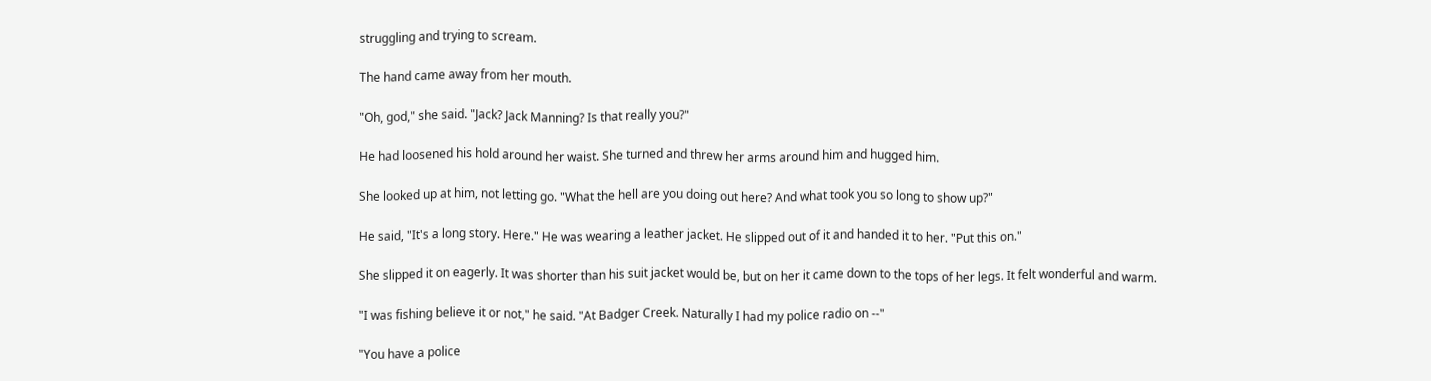struggling and trying to scream.

The hand came away from her mouth.

"Oh, god," she said. "Jack? Jack Manning? Is that really you?"

He had loosened his hold around her waist. She turned and threw her arms around him and hugged him.

She looked up at him, not letting go. "What the hell are you doing out here? And what took you so long to show up?"

He said, "It's a long story. Here." He was wearing a leather jacket. He slipped out of it and handed it to her. "Put this on."

She slipped it on eagerly. It was shorter than his suit jacket would be, but on her it came down to the tops of her legs. It felt wonderful and warm.

"I was fishing believe it or not," he said. "At Badger Creek. Naturally I had my police radio on --"

"You have a police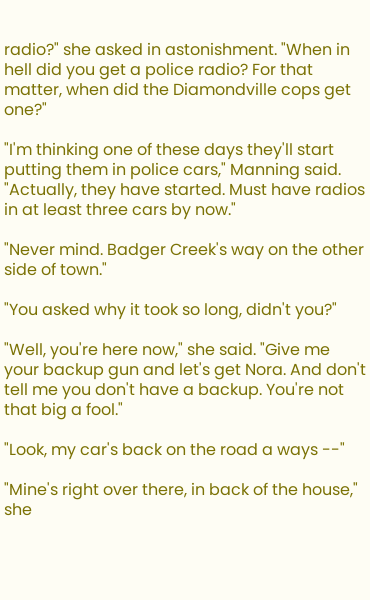radio?" she asked in astonishment. "When in hell did you get a police radio? For that matter, when did the Diamondville cops get one?"

"I'm thinking one of these days they'll start putting them in police cars," Manning said. "Actually, they have started. Must have radios in at least three cars by now."

"Never mind. Badger Creek's way on the other side of town."

"You asked why it took so long, didn't you?"

"Well, you're here now," she said. "Give me your backup gun and let's get Nora. And don't tell me you don't have a backup. You're not that big a fool."

"Look, my car's back on the road a ways --"

"Mine's right over there, in back of the house," she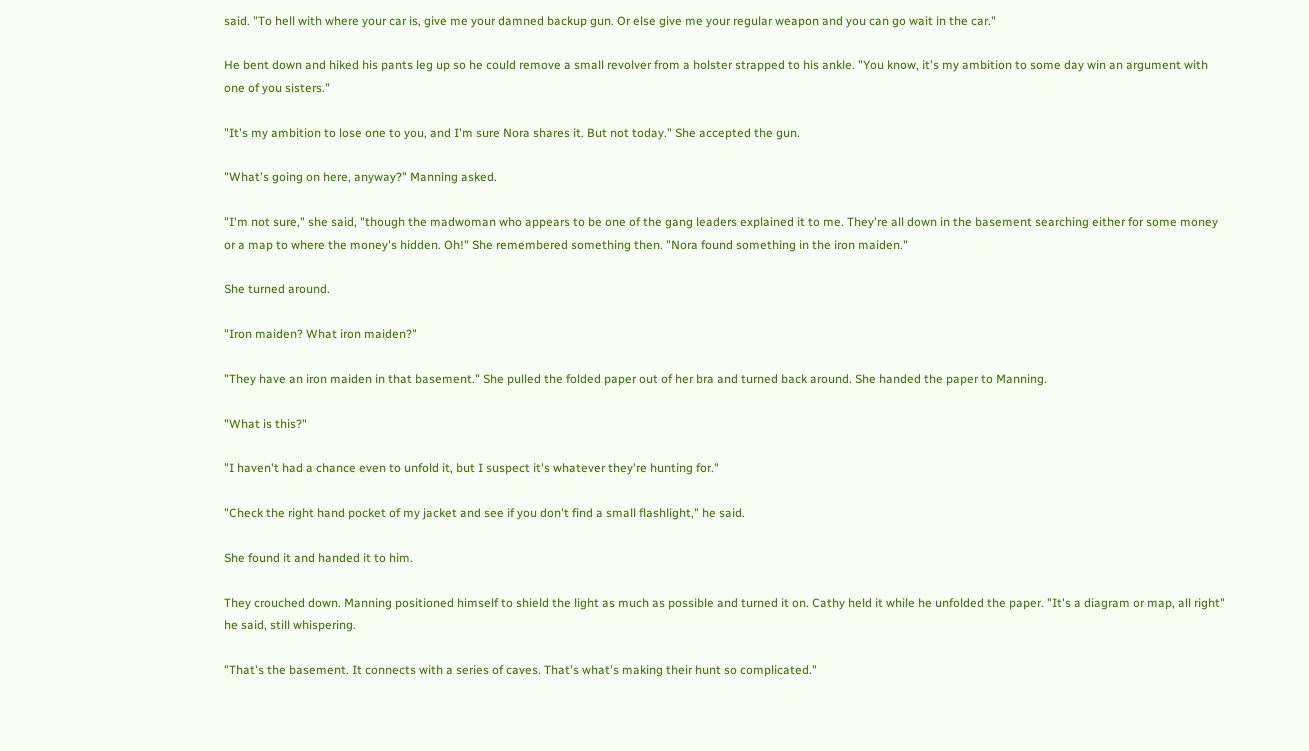said. "To hell with where your car is, give me your damned backup gun. Or else give me your regular weapon and you can go wait in the car."

He bent down and hiked his pants leg up so he could remove a small revolver from a holster strapped to his ankle. "You know, it's my ambition to some day win an argument with one of you sisters."

"It's my ambition to lose one to you, and I'm sure Nora shares it. But not today." She accepted the gun.

"What's going on here, anyway?" Manning asked.

"I'm not sure," she said, "though the madwoman who appears to be one of the gang leaders explained it to me. They're all down in the basement searching either for some money or a map to where the money's hidden. Oh!" She remembered something then. "Nora found something in the iron maiden."

She turned around.

"Iron maiden? What iron maiden?"

"They have an iron maiden in that basement." She pulled the folded paper out of her bra and turned back around. She handed the paper to Manning.

"What is this?"

"I haven't had a chance even to unfold it, but I suspect it's whatever they're hunting for."

"Check the right hand pocket of my jacket and see if you don't find a small flashlight," he said.

She found it and handed it to him.

They crouched down. Manning positioned himself to shield the light as much as possible and turned it on. Cathy held it while he unfolded the paper. "It's a diagram or map, all right" he said, still whispering.

"That's the basement. It connects with a series of caves. That's what's making their hunt so complicated."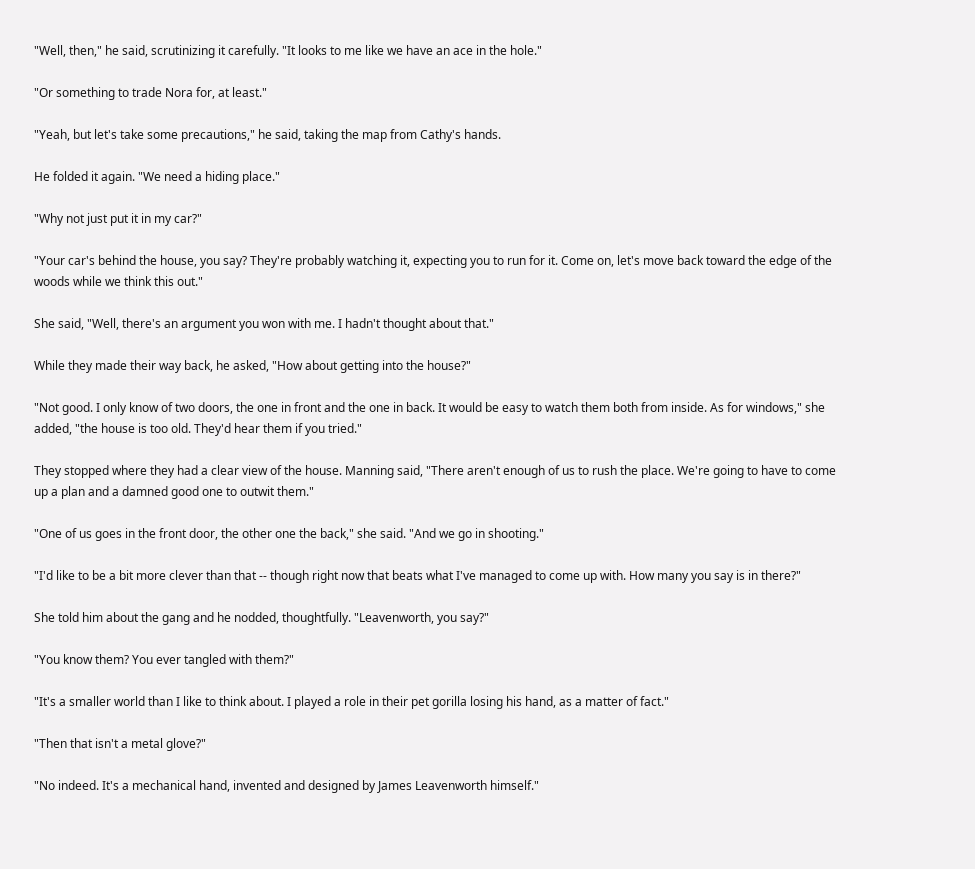"Well, then," he said, scrutinizing it carefully. "It looks to me like we have an ace in the hole."

"Or something to trade Nora for, at least."

"Yeah, but let's take some precautions," he said, taking the map from Cathy's hands.

He folded it again. "We need a hiding place."

"Why not just put it in my car?"

"Your car's behind the house, you say? They're probably watching it, expecting you to run for it. Come on, let's move back toward the edge of the woods while we think this out."

She said, "Well, there's an argument you won with me. I hadn't thought about that."

While they made their way back, he asked, "How about getting into the house?"

"Not good. I only know of two doors, the one in front and the one in back. It would be easy to watch them both from inside. As for windows," she added, "the house is too old. They'd hear them if you tried."

They stopped where they had a clear view of the house. Manning said, "There aren't enough of us to rush the place. We're going to have to come up a plan and a damned good one to outwit them."

"One of us goes in the front door, the other one the back," she said. "And we go in shooting."

"I'd like to be a bit more clever than that -- though right now that beats what I've managed to come up with. How many you say is in there?"

She told him about the gang and he nodded, thoughtfully. "Leavenworth, you say?"

"You know them? You ever tangled with them?"

"It's a smaller world than I like to think about. I played a role in their pet gorilla losing his hand, as a matter of fact."

"Then that isn't a metal glove?"

"No indeed. It's a mechanical hand, invented and designed by James Leavenworth himself."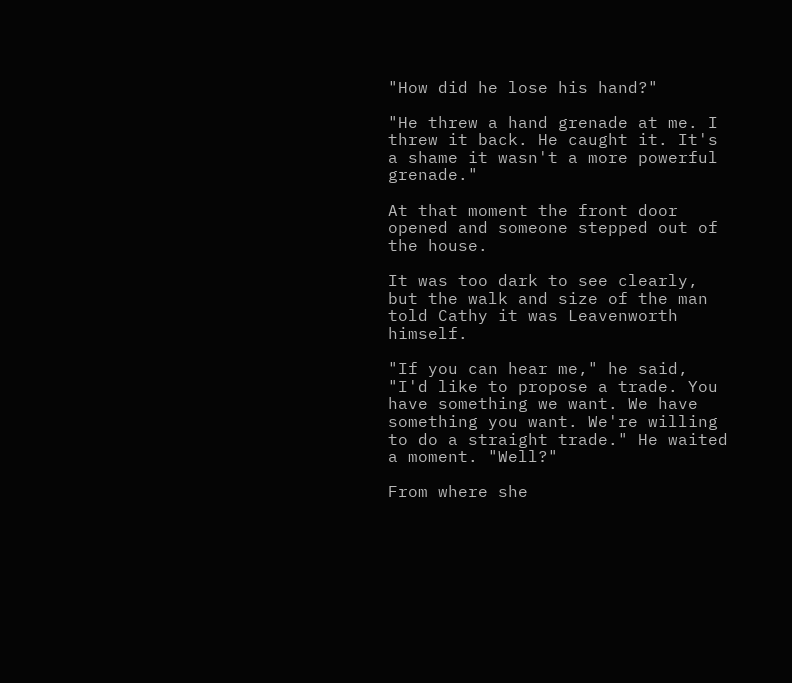"How did he lose his hand?"

"He threw a hand grenade at me. I threw it back. He caught it. It's a shame it wasn't a more powerful grenade."

At that moment the front door opened and someone stepped out of the house.

It was too dark to see clearly, but the walk and size of the man told Cathy it was Leavenworth himself.

"If you can hear me," he said, "I'd like to propose a trade. You have something we want. We have something you want. We're willing to do a straight trade." He waited a moment. "Well?"

From where she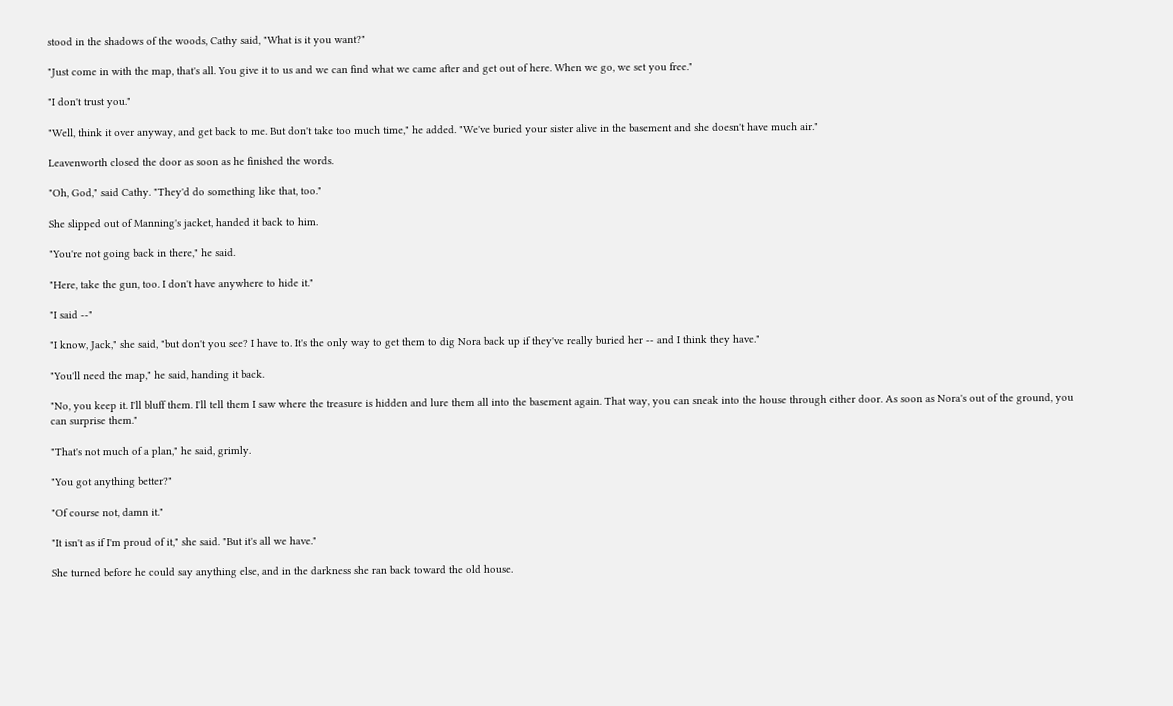stood in the shadows of the woods, Cathy said, "What is it you want?"

"Just come in with the map, that's all. You give it to us and we can find what we came after and get out of here. When we go, we set you free."

"I don't trust you."

"Well, think it over anyway, and get back to me. But don't take too much time," he added. "We've buried your sister alive in the basement and she doesn't have much air."

Leavenworth closed the door as soon as he finished the words.

"Oh, God," said Cathy. "They'd do something like that, too."

She slipped out of Manning's jacket, handed it back to him.

"You're not going back in there," he said.

"Here, take the gun, too. I don't have anywhere to hide it."

"I said --"

"I know, Jack," she said, "but don't you see? I have to. It's the only way to get them to dig Nora back up if they've really buried her -- and I think they have."

"You'll need the map," he said, handing it back.

"No, you keep it. I'll bluff them. I'll tell them I saw where the treasure is hidden and lure them all into the basement again. That way, you can sneak into the house through either door. As soon as Nora's out of the ground, you can surprise them."

"That's not much of a plan," he said, grimly.

"You got anything better?"

"Of course not, damn it."

"It isn't as if I'm proud of it," she said. "But it's all we have."

She turned before he could say anything else, and in the darkness she ran back toward the old house.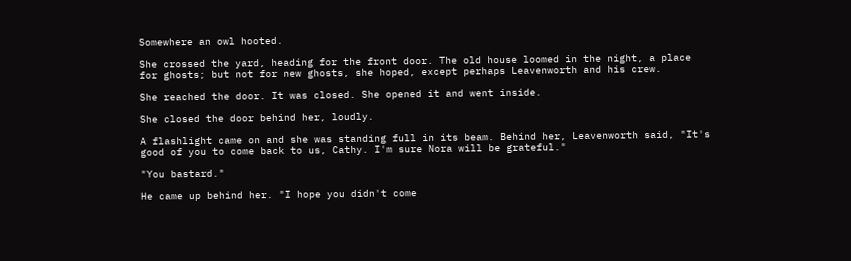Somewhere an owl hooted.

She crossed the yard, heading for the front door. The old house loomed in the night, a place for ghosts; but not for new ghosts, she hoped, except perhaps Leavenworth and his crew.

She reached the door. It was closed. She opened it and went inside.

She closed the door behind her, loudly.

A flashlight came on and she was standing full in its beam. Behind her, Leavenworth said, "It's good of you to come back to us, Cathy. I'm sure Nora will be grateful."

"You bastard."

He came up behind her. "I hope you didn't come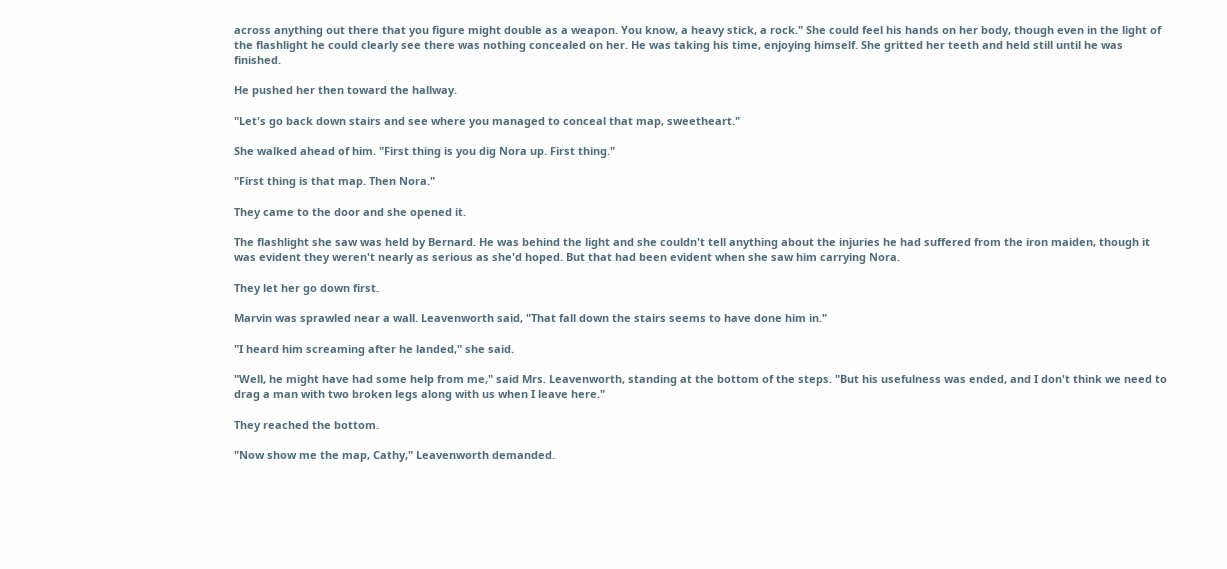across anything out there that you figure might double as a weapon. You know, a heavy stick, a rock." She could feel his hands on her body, though even in the light of the flashlight he could clearly see there was nothing concealed on her. He was taking his time, enjoying himself. She gritted her teeth and held still until he was finished.

He pushed her then toward the hallway.

"Let's go back down stairs and see where you managed to conceal that map, sweetheart."

She walked ahead of him. "First thing is you dig Nora up. First thing."

"First thing is that map. Then Nora."

They came to the door and she opened it.

The flashlight she saw was held by Bernard. He was behind the light and she couldn't tell anything about the injuries he had suffered from the iron maiden, though it was evident they weren't nearly as serious as she'd hoped. But that had been evident when she saw him carrying Nora.

They let her go down first.

Marvin was sprawled near a wall. Leavenworth said, "That fall down the stairs seems to have done him in."

"I heard him screaming after he landed," she said.

"Well, he might have had some help from me," said Mrs. Leavenworth, standing at the bottom of the steps. "But his usefulness was ended, and I don't think we need to drag a man with two broken legs along with us when I leave here."

They reached the bottom.

"Now show me the map, Cathy," Leavenworth demanded.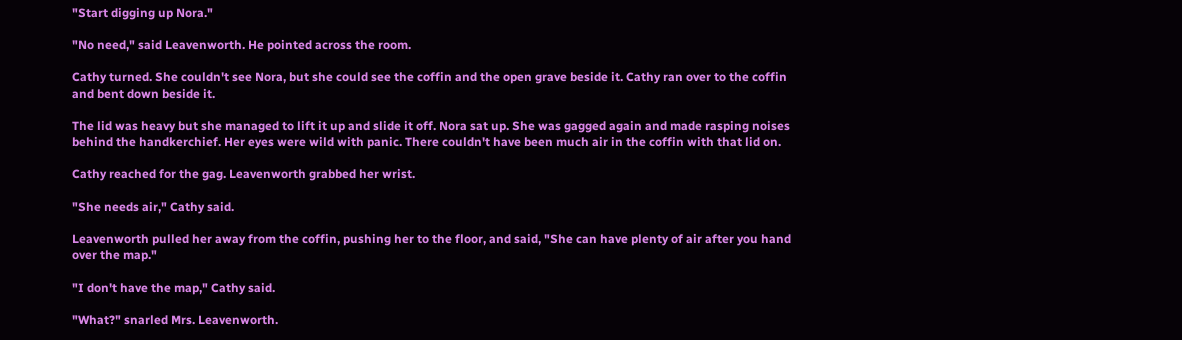"Start digging up Nora."

"No need," said Leavenworth. He pointed across the room.

Cathy turned. She couldn't see Nora, but she could see the coffin and the open grave beside it. Cathy ran over to the coffin and bent down beside it.

The lid was heavy but she managed to lift it up and slide it off. Nora sat up. She was gagged again and made rasping noises behind the handkerchief. Her eyes were wild with panic. There couldn't have been much air in the coffin with that lid on.

Cathy reached for the gag. Leavenworth grabbed her wrist.

"She needs air," Cathy said.

Leavenworth pulled her away from the coffin, pushing her to the floor, and said, "She can have plenty of air after you hand over the map."

"I don't have the map," Cathy said.

"What?" snarled Mrs. Leavenworth.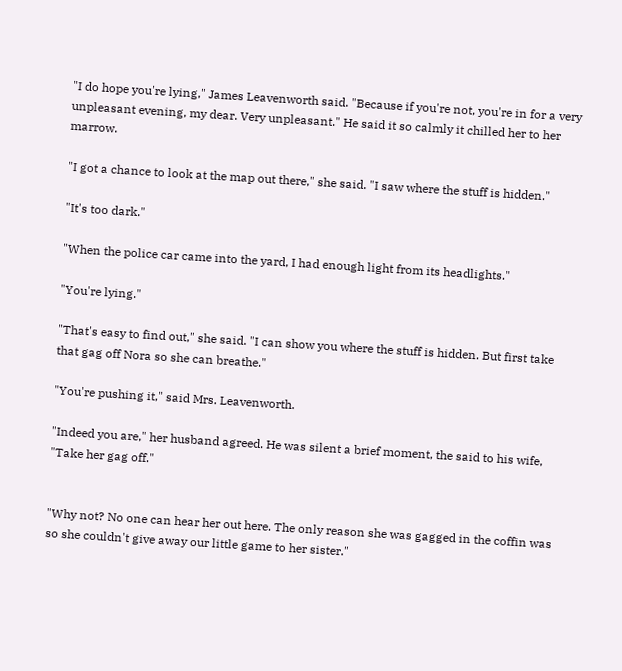"I do hope you're lying," James Leavenworth said. "Because if you're not, you're in for a very unpleasant evening, my dear. Very unpleasant." He said it so calmly it chilled her to her marrow.

"I got a chance to look at the map out there," she said. "I saw where the stuff is hidden."

"It's too dark."

"When the police car came into the yard, I had enough light from its headlights."

"You're lying."

"That's easy to find out," she said. "I can show you where the stuff is hidden. But first take that gag off Nora so she can breathe."

"You're pushing it," said Mrs. Leavenworth.

"Indeed you are," her husband agreed. He was silent a brief moment, the said to his wife, "Take her gag off."


"Why not? No one can hear her out here. The only reason she was gagged in the coffin was so she couldn't give away our little game to her sister."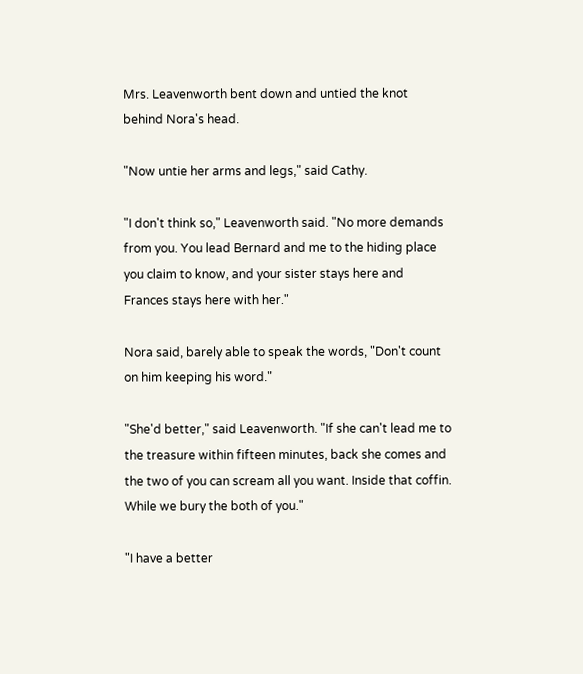Mrs. Leavenworth bent down and untied the knot behind Nora's head.

"Now untie her arms and legs," said Cathy.

"I don't think so," Leavenworth said. "No more demands from you. You lead Bernard and me to the hiding place you claim to know, and your sister stays here and Frances stays here with her."

Nora said, barely able to speak the words, "Don't count on him keeping his word."

"She'd better," said Leavenworth. "If she can't lead me to the treasure within fifteen minutes, back she comes and the two of you can scream all you want. Inside that coffin. While we bury the both of you."

"I have a better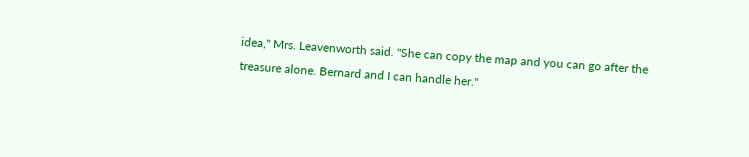idea," Mrs. Leavenworth said. "She can copy the map and you can go after the treasure alone. Bernard and I can handle her."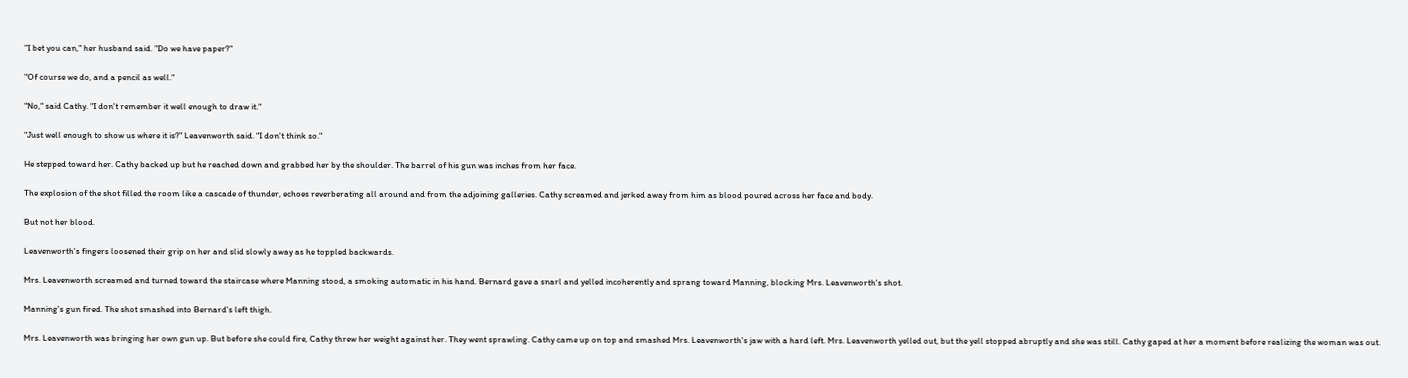"I bet you can," her husband said. "Do we have paper?"

"Of course we do, and a pencil as well."

"No," said Cathy. "I don't remember it well enough to draw it."

"Just well enough to show us where it is?" Leavenworth said. "I don't think so."

He stepped toward her. Cathy backed up but he reached down and grabbed her by the shoulder. The barrel of his gun was inches from her face.

The explosion of the shot filled the room like a cascade of thunder, echoes reverberating all around and from the adjoining galleries. Cathy screamed and jerked away from him as blood poured across her face and body.

But not her blood.

Leavenworth's fingers loosened their grip on her and slid slowly away as he toppled backwards.

Mrs. Leavenworth screamed and turned toward the staircase where Manning stood, a smoking automatic in his hand. Bernard gave a snarl and yelled incoherently and sprang toward Manning, blocking Mrs. Leavenworth's shot.

Manning's gun fired. The shot smashed into Bernard's left thigh.

Mrs. Leavenworth was bringing her own gun up. But before she could fire, Cathy threw her weight against her. They went sprawling. Cathy came up on top and smashed Mrs. Leavenworth's jaw with a hard left. Mrs. Leavenworth yelled out, but the yell stopped abruptly and she was still. Cathy gaped at her a moment before realizing the woman was out.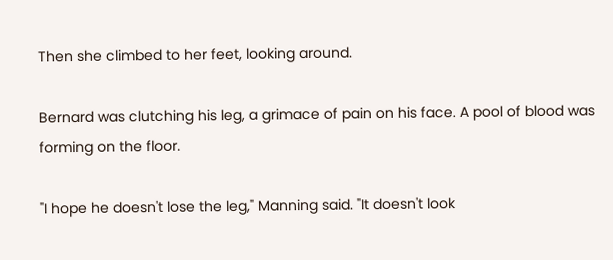Then she climbed to her feet, looking around.

Bernard was clutching his leg, a grimace of pain on his face. A pool of blood was forming on the floor.

"I hope he doesn't lose the leg," Manning said. "It doesn't look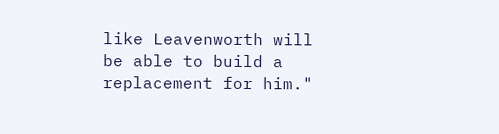like Leavenworth will be able to build a replacement for him."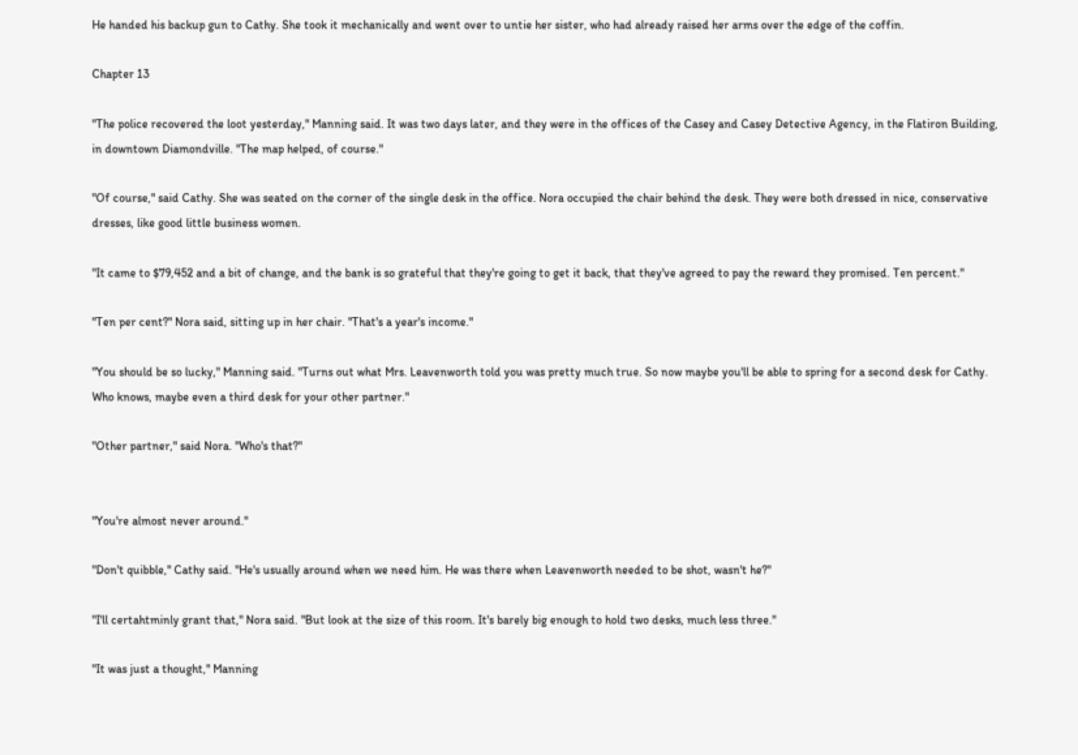He handed his backup gun to Cathy. She took it mechanically and went over to untie her sister, who had already raised her arms over the edge of the coffin.

Chapter 13

"The police recovered the loot yesterday," Manning said. It was two days later, and they were in the offices of the Casey and Casey Detective Agency, in the Flatiron Building, in downtown Diamondville. "The map helped, of course."

"Of course," said Cathy. She was seated on the corner of the single desk in the office. Nora occupied the chair behind the desk. They were both dressed in nice, conservative dresses, like good little business women.

"It came to $79,452 and a bit of change, and the bank is so grateful that they're going to get it back, that they've agreed to pay the reward they promised. Ten percent."

"Ten per cent?" Nora said, sitting up in her chair. "That's a year's income."

"You should be so lucky," Manning said. "Turns out what Mrs. Leavenworth told you was pretty much true. So now maybe you'll be able to spring for a second desk for Cathy. Who knows, maybe even a third desk for your other partner."

"Other partner," said Nora. "Who's that?"


"You're almost never around."

"Don't quibble," Cathy said. "He's usually around when we need him. He was there when Leavenworth needed to be shot, wasn't he?"

"I'll certahtminly grant that," Nora said. "But look at the size of this room. It's barely big enough to hold two desks, much less three."

"It was just a thought," Manning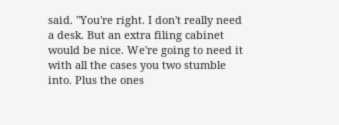said. "You're right. I don't really need a desk. But an extra filing cabinet would be nice. We're going to need it with all the cases you two stumble into. Plus the ones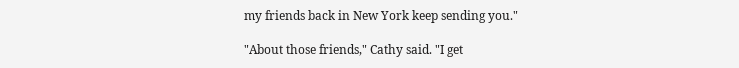my friends back in New York keep sending you."

"About those friends," Cathy said. "I get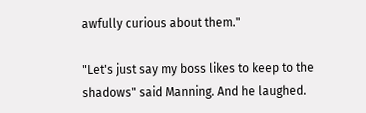awfully curious about them."

"Let's just say my boss likes to keep to the shadows" said Manning. And he laughed.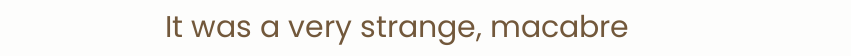It was a very strange, macabre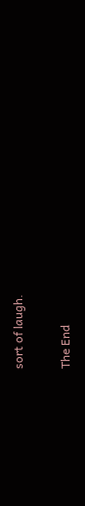sort of laugh.

The End